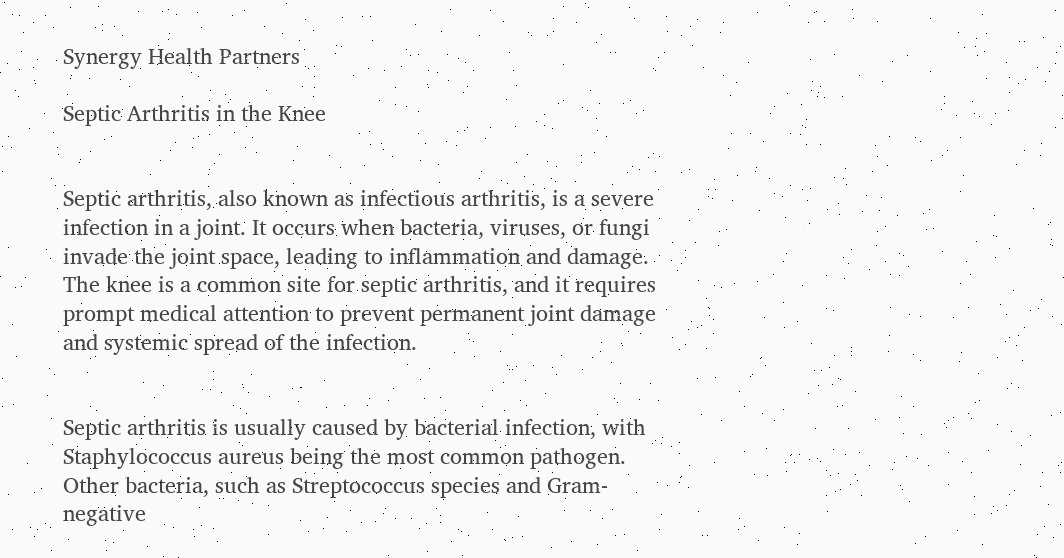Synergy Health Partners

Septic Arthritis in the Knee


Septic arthritis, also known as infectious arthritis, is a severe infection in a joint. It occurs when bacteria, viruses, or fungi invade the joint space, leading to inflammation and damage. The knee is a common site for septic arthritis, and it requires prompt medical attention to prevent permanent joint damage and systemic spread of the infection.


Septic arthritis is usually caused by bacterial infection, with Staphylococcus aureus being the most common pathogen. Other bacteria, such as Streptococcus species and Gram-negative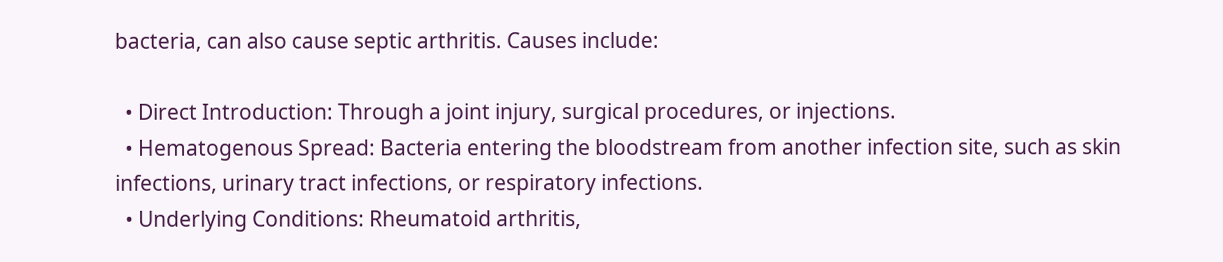bacteria, can also cause septic arthritis. Causes include:

  • Direct Introduction: Through a joint injury, surgical procedures, or injections.
  • Hematogenous Spread: Bacteria entering the bloodstream from another infection site, such as skin infections, urinary tract infections, or respiratory infections.
  • Underlying Conditions: Rheumatoid arthritis,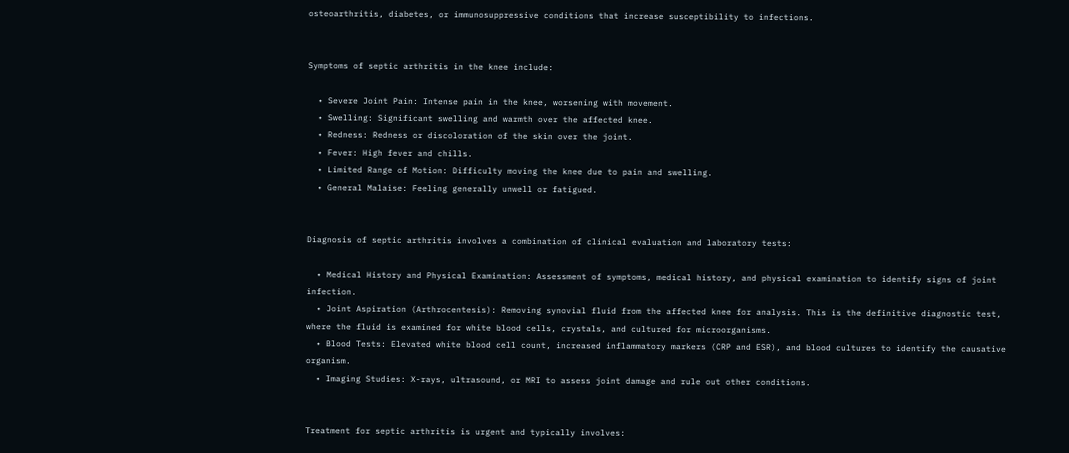osteoarthritis, diabetes, or immunosuppressive conditions that increase susceptibility to infections.


Symptoms of septic arthritis in the knee include:

  • Severe Joint Pain: Intense pain in the knee, worsening with movement.
  • Swelling: Significant swelling and warmth over the affected knee.
  • Redness: Redness or discoloration of the skin over the joint.
  • Fever: High fever and chills.
  • Limited Range of Motion: Difficulty moving the knee due to pain and swelling.
  • General Malaise: Feeling generally unwell or fatigued.


Diagnosis of septic arthritis involves a combination of clinical evaluation and laboratory tests:

  • Medical History and Physical Examination: Assessment of symptoms, medical history, and physical examination to identify signs of joint infection.
  • Joint Aspiration (Arthrocentesis): Removing synovial fluid from the affected knee for analysis. This is the definitive diagnostic test, where the fluid is examined for white blood cells, crystals, and cultured for microorganisms.
  • Blood Tests: Elevated white blood cell count, increased inflammatory markers (CRP and ESR), and blood cultures to identify the causative organism.
  • Imaging Studies: X-rays, ultrasound, or MRI to assess joint damage and rule out other conditions.


Treatment for septic arthritis is urgent and typically involves: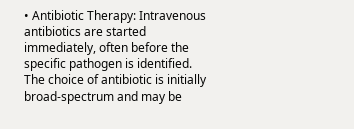• Antibiotic Therapy: Intravenous antibiotics are started immediately, often before the specific pathogen is identified. The choice of antibiotic is initially broad-spectrum and may be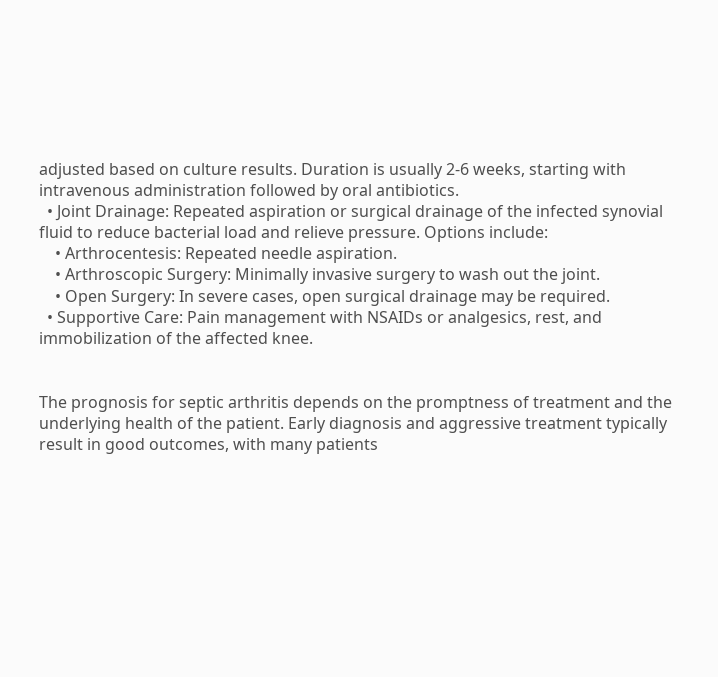adjusted based on culture results. Duration is usually 2-6 weeks, starting with intravenous administration followed by oral antibiotics.
  • Joint Drainage: Repeated aspiration or surgical drainage of the infected synovial fluid to reduce bacterial load and relieve pressure. Options include:
    • Arthrocentesis: Repeated needle aspiration.
    • Arthroscopic Surgery: Minimally invasive surgery to wash out the joint.
    • Open Surgery: In severe cases, open surgical drainage may be required.
  • Supportive Care: Pain management with NSAIDs or analgesics, rest, and immobilization of the affected knee.


The prognosis for septic arthritis depends on the promptness of treatment and the underlying health of the patient. Early diagnosis and aggressive treatment typically result in good outcomes, with many patients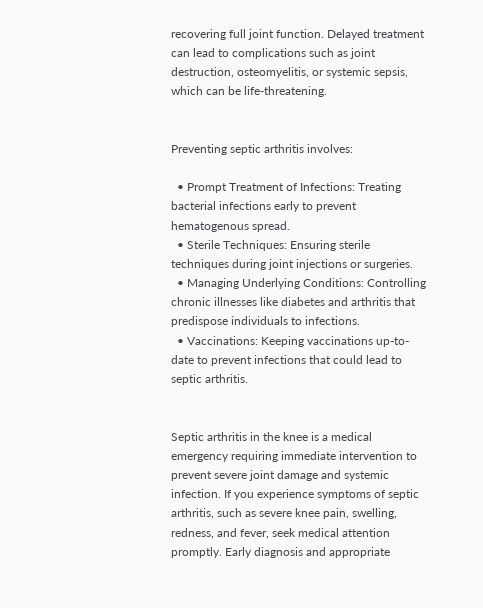recovering full joint function. Delayed treatment can lead to complications such as joint destruction, osteomyelitis, or systemic sepsis, which can be life-threatening.


Preventing septic arthritis involves:

  • Prompt Treatment of Infections: Treating bacterial infections early to prevent hematogenous spread.
  • Sterile Techniques: Ensuring sterile techniques during joint injections or surgeries.
  • Managing Underlying Conditions: Controlling chronic illnesses like diabetes and arthritis that predispose individuals to infections.
  • Vaccinations: Keeping vaccinations up-to-date to prevent infections that could lead to septic arthritis.


Septic arthritis in the knee is a medical emergency requiring immediate intervention to prevent severe joint damage and systemic infection. If you experience symptoms of septic arthritis, such as severe knee pain, swelling, redness, and fever, seek medical attention promptly. Early diagnosis and appropriate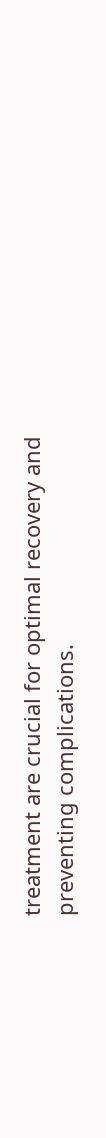treatment are crucial for optimal recovery and preventing complications.